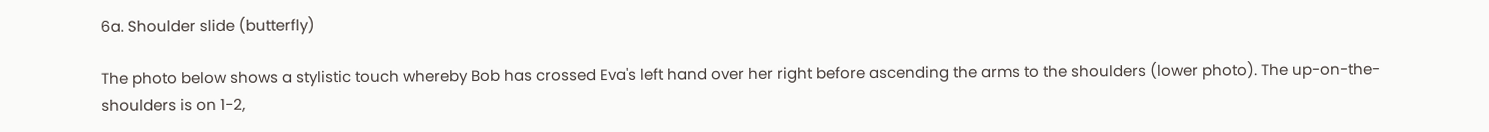6a. Shoulder slide (butterfly)

The photo below shows a stylistic touch whereby Bob has crossed Eva's left hand over her right before ascending the arms to the shoulders (lower photo). The up-on-the-shoulders is on 1-2,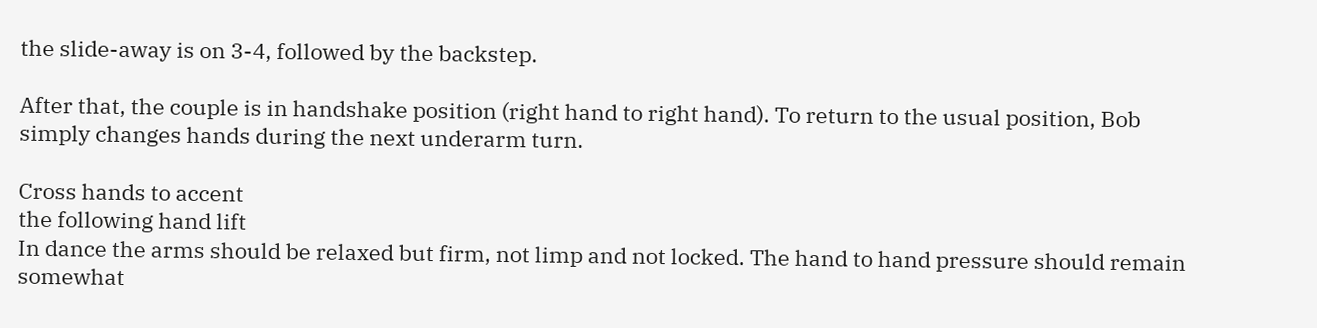the slide-away is on 3-4, followed by the backstep.

After that, the couple is in handshake position (right hand to right hand). To return to the usual position, Bob simply changes hands during the next underarm turn.

Cross hands to accent
the following hand lift
In dance the arms should be relaxed but firm, not limp and not locked. The hand to hand pressure should remain somewhat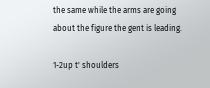the same while the arms are going about the figure the gent is leading.

1-2up t' shoulders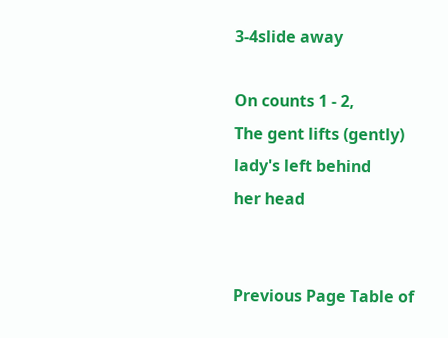3-4slide away

On counts 1 - 2,
The gent lifts (gently)
lady's left behind
her head


Previous Page Table of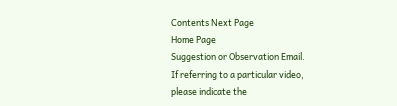Contents Next Page
Home Page
Suggestion or Observation Email.
If referring to a particular video,
please indicate the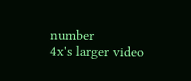number
4x's larger video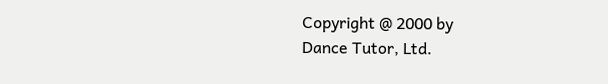Copyright @ 2000 by
Dance Tutor, Ltd.